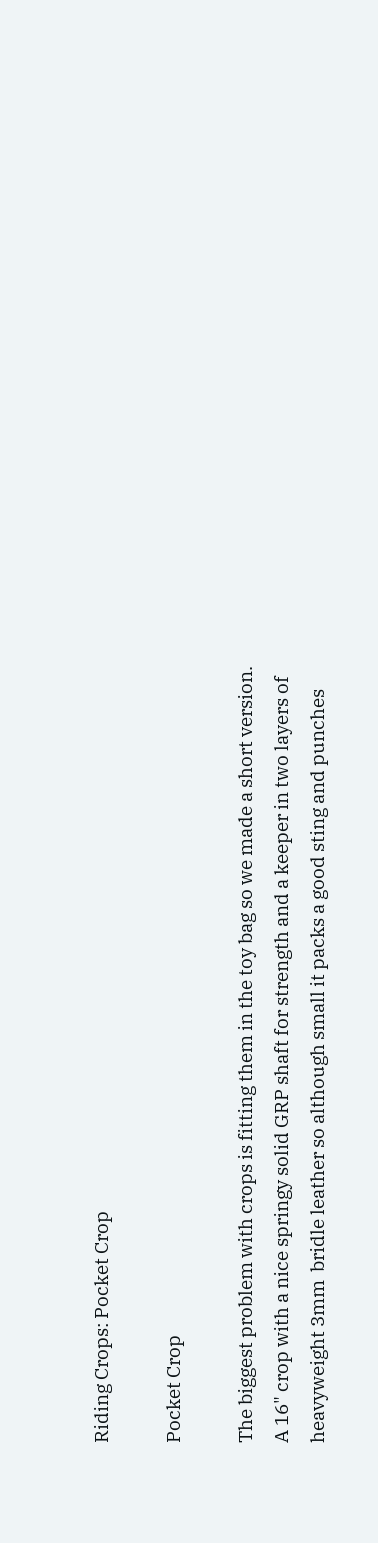Riding Crops: Pocket Crop

Pocket Crop

The biggest problem with crops is fitting them in the toy bag so we made a short version. A 16" crop with a nice springy solid GRP shaft for strength and a keeper in two layers of heavyweight 3mm  bridle leather so although small it packs a good sting and punches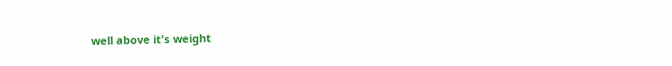well above it's weight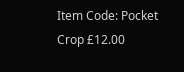Item Code: Pocket Crop £12.00